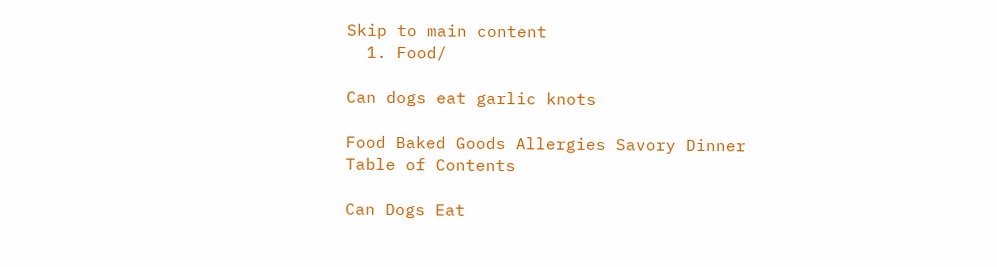Skip to main content
  1. Food/

Can dogs eat garlic knots

Food Baked Goods Allergies Savory Dinner
Table of Contents

Can Dogs Eat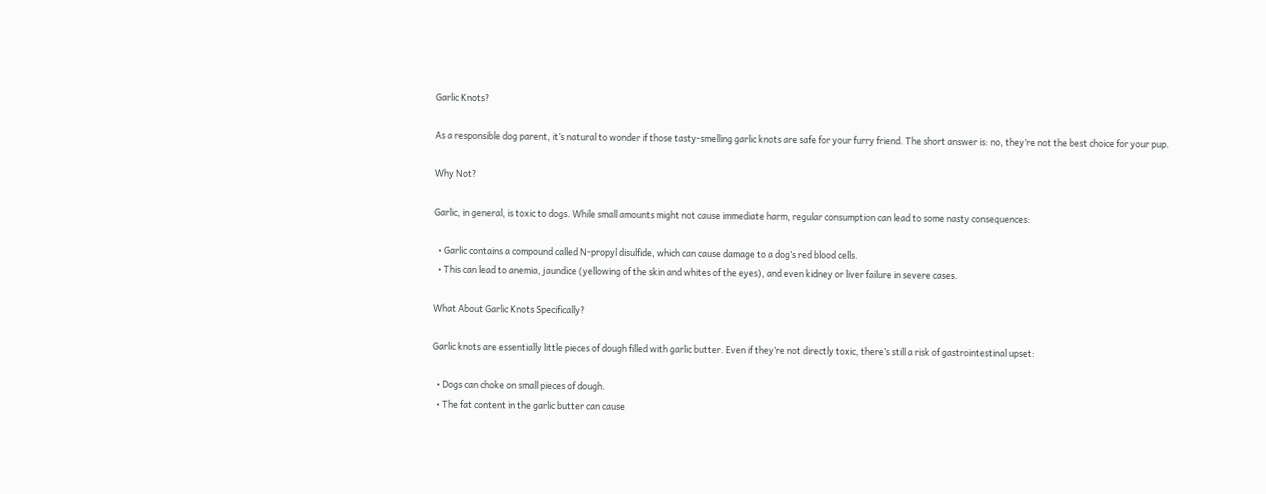Garlic Knots?

As a responsible dog parent, it’s natural to wonder if those tasty-smelling garlic knots are safe for your furry friend. The short answer is: no, they’re not the best choice for your pup.

Why Not?

Garlic, in general, is toxic to dogs. While small amounts might not cause immediate harm, regular consumption can lead to some nasty consequences:

  • Garlic contains a compound called N-propyl disulfide, which can cause damage to a dog’s red blood cells.
  • This can lead to anemia, jaundice (yellowing of the skin and whites of the eyes), and even kidney or liver failure in severe cases.

What About Garlic Knots Specifically?

Garlic knots are essentially little pieces of dough filled with garlic butter. Even if they’re not directly toxic, there’s still a risk of gastrointestinal upset:

  • Dogs can choke on small pieces of dough.
  • The fat content in the garlic butter can cause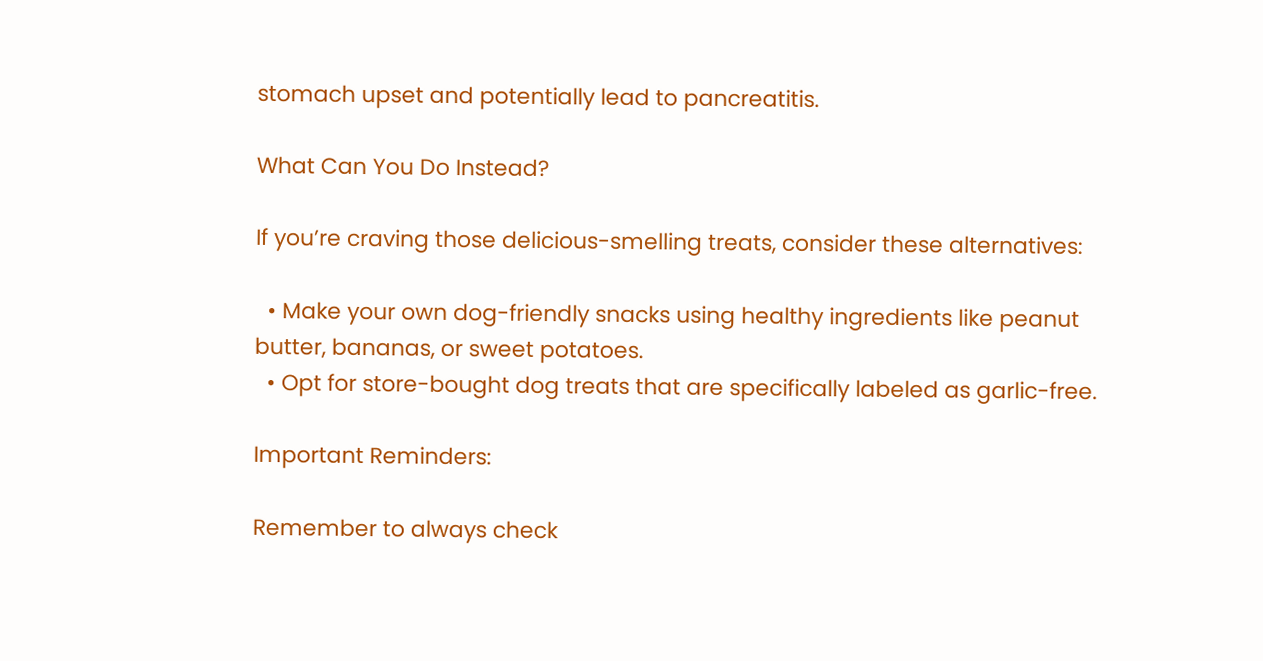stomach upset and potentially lead to pancreatitis.

What Can You Do Instead?

If you’re craving those delicious-smelling treats, consider these alternatives:

  • Make your own dog-friendly snacks using healthy ingredients like peanut butter, bananas, or sweet potatoes.
  • Opt for store-bought dog treats that are specifically labeled as garlic-free.

Important Reminders:

Remember to always check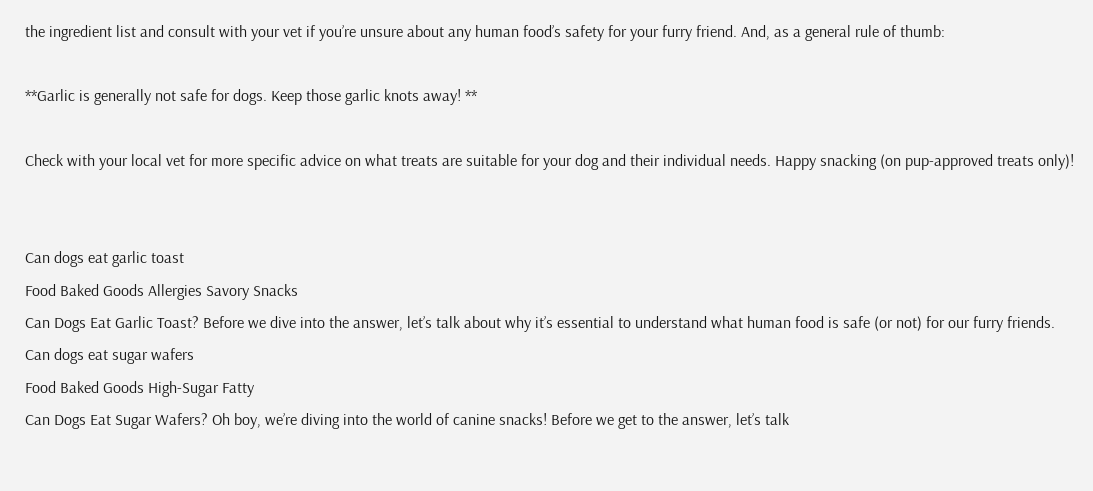the ingredient list and consult with your vet if you’re unsure about any human food’s safety for your furry friend. And, as a general rule of thumb:

**Garlic is generally not safe for dogs. Keep those garlic knots away! **

Check with your local vet for more specific advice on what treats are suitable for your dog and their individual needs. Happy snacking (on pup-approved treats only)!


Can dogs eat garlic toast
Food Baked Goods Allergies Savory Snacks
Can Dogs Eat Garlic Toast? Before we dive into the answer, let’s talk about why it’s essential to understand what human food is safe (or not) for our furry friends.
Can dogs eat sugar wafers
Food Baked Goods High-Sugar Fatty
Can Dogs Eat Sugar Wafers? Oh boy, we’re diving into the world of canine snacks! Before we get to the answer, let’s talk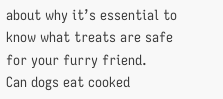about why it’s essential to know what treats are safe for your furry friend.
Can dogs eat cooked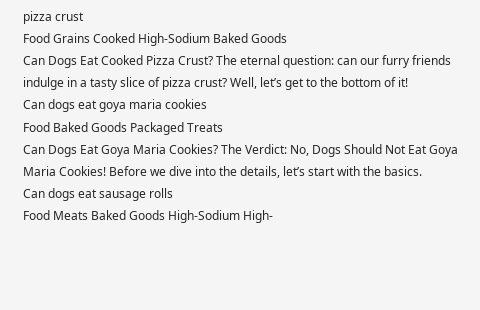pizza crust
Food Grains Cooked High-Sodium Baked Goods
Can Dogs Eat Cooked Pizza Crust? The eternal question: can our furry friends indulge in a tasty slice of pizza crust? Well, let’s get to the bottom of it!
Can dogs eat goya maria cookies
Food Baked Goods Packaged Treats
Can Dogs Eat Goya Maria Cookies? The Verdict: No, Dogs Should Not Eat Goya Maria Cookies! Before we dive into the details, let’s start with the basics.
Can dogs eat sausage rolls
Food Meats Baked Goods High-Sodium High-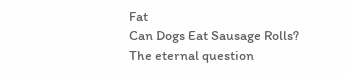Fat
Can Dogs Eat Sausage Rolls? The eternal question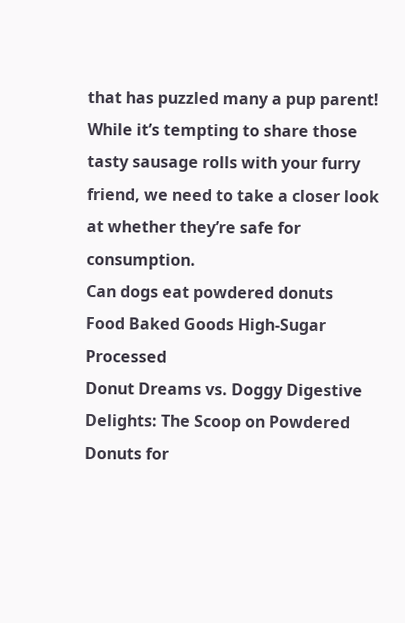that has puzzled many a pup parent! While it’s tempting to share those tasty sausage rolls with your furry friend, we need to take a closer look at whether they’re safe for consumption.
Can dogs eat powdered donuts
Food Baked Goods High-Sugar Processed
Donut Dreams vs. Doggy Digestive Delights: The Scoop on Powdered Donuts for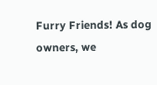Furry Friends! As dog owners, we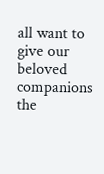all want to give our beloved companions the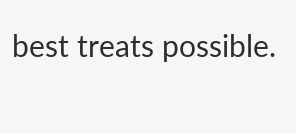best treats possible.